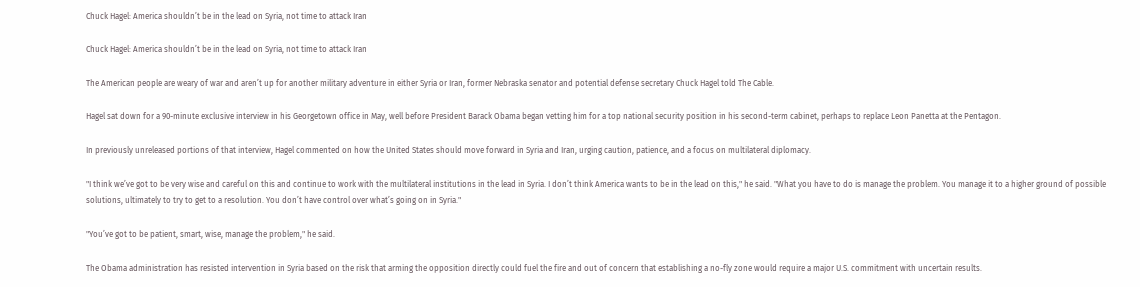Chuck Hagel: America shouldn’t be in the lead on Syria, not time to attack Iran

Chuck Hagel: America shouldn’t be in the lead on Syria, not time to attack Iran

The American people are weary of war and aren’t up for another military adventure in either Syria or Iran, former Nebraska senator and potential defense secretary Chuck Hagel told The Cable.

Hagel sat down for a 90-minute exclusive interview in his Georgetown office in May, well before President Barack Obama began vetting him for a top national security position in his second-term cabinet, perhaps to replace Leon Panetta at the Pentagon.

In previously unreleased portions of that interview, Hagel commented on how the United States should move forward in Syria and Iran, urging caution, patience, and a focus on multilateral diplomacy.

"I think we’ve got to be very wise and careful on this and continue to work with the multilateral institutions in the lead in Syria. I don’t think America wants to be in the lead on this," he said. "What you have to do is manage the problem. You manage it to a higher ground of possible solutions, ultimately to try to get to a resolution. You don’t have control over what’s going on in Syria."

"You’ve got to be patient, smart, wise, manage the problem," he said.

The Obama administration has resisted intervention in Syria based on the risk that arming the opposition directly could fuel the fire and out of concern that establishing a no-fly zone would require a major U.S. commitment with uncertain results.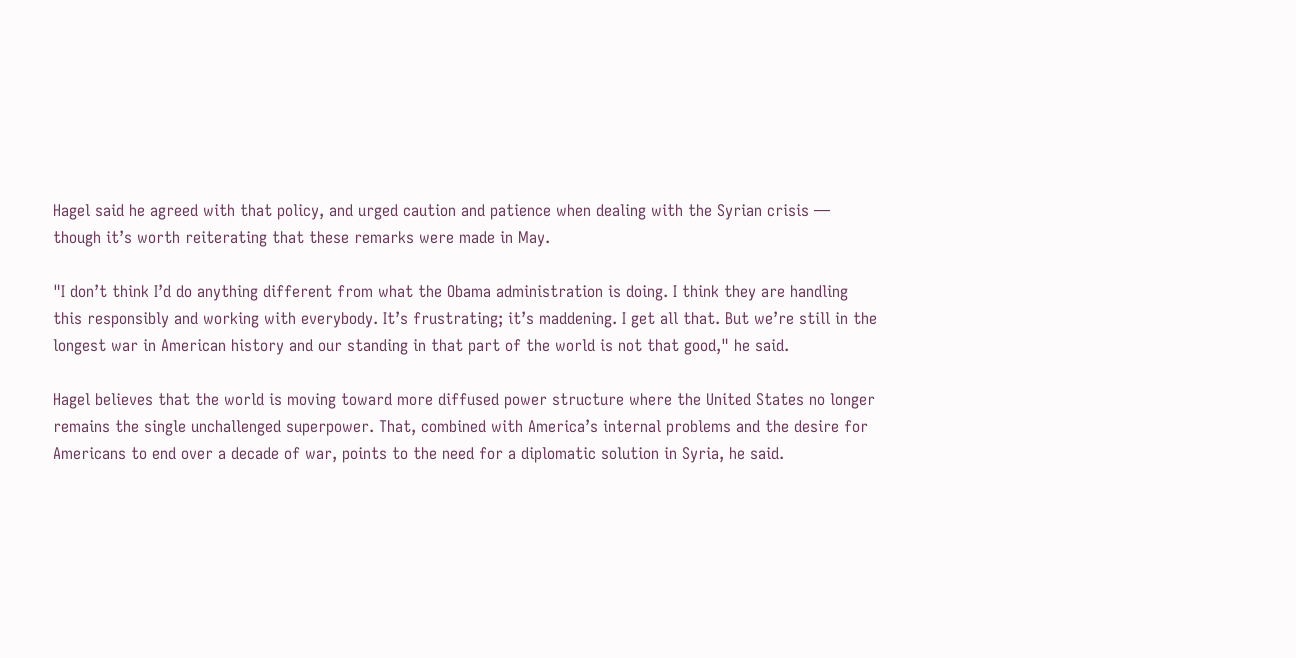Hagel said he agreed with that policy, and urged caution and patience when dealing with the Syrian crisis — though it’s worth reiterating that these remarks were made in May.

"I don’t think I’d do anything different from what the Obama administration is doing. I think they are handling this responsibly and working with everybody. It’s frustrating; it’s maddening. I get all that. But we’re still in the longest war in American history and our standing in that part of the world is not that good," he said.

Hagel believes that the world is moving toward more diffused power structure where the United States no longer remains the single unchallenged superpower. That, combined with America’s internal problems and the desire for Americans to end over a decade of war, points to the need for a diplomatic solution in Syria, he said.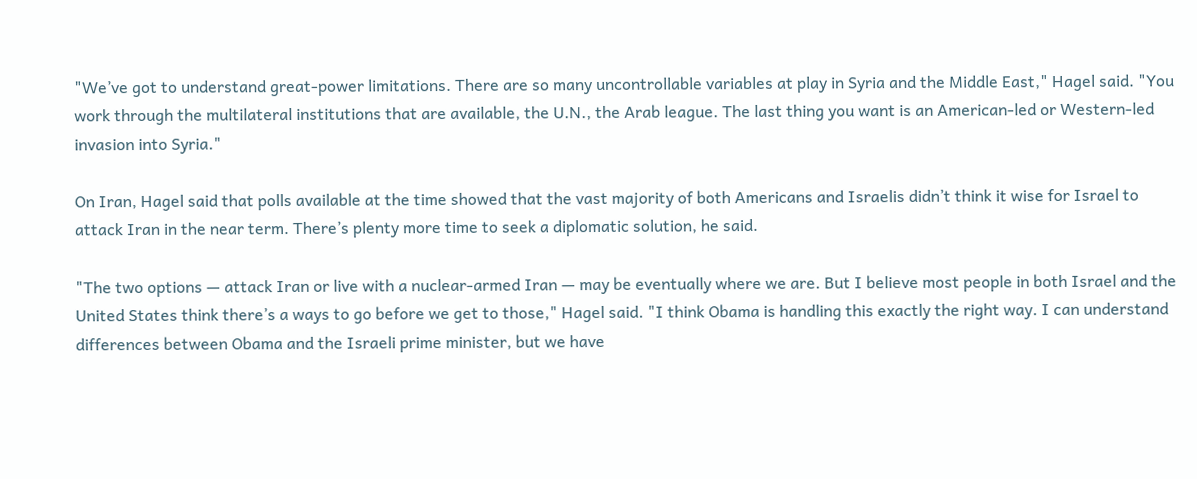"We’ve got to understand great-power limitations. There are so many uncontrollable variables at play in Syria and the Middle East," Hagel said. "You work through the multilateral institutions that are available, the U.N., the Arab league. The last thing you want is an American-led or Western-led invasion into Syria."

On Iran, Hagel said that polls available at the time showed that the vast majority of both Americans and Israelis didn’t think it wise for Israel to attack Iran in the near term. There’s plenty more time to seek a diplomatic solution, he said.

"The two options — attack Iran or live with a nuclear-armed Iran — may be eventually where we are. But I believe most people in both Israel and the United States think there’s a ways to go before we get to those," Hagel said. "I think Obama is handling this exactly the right way. I can understand differences between Obama and the Israeli prime minister, but we have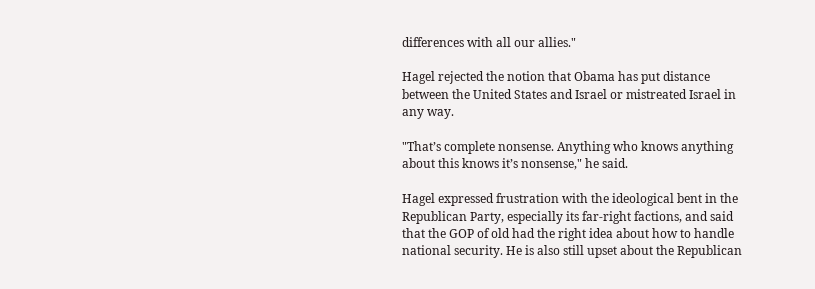differences with all our allies."

Hagel rejected the notion that Obama has put distance between the United States and Israel or mistreated Israel in any way.

"That’s complete nonsense. Anything who knows anything about this knows it’s nonsense," he said.

Hagel expressed frustration with the ideological bent in the Republican Party, especially its far-right factions, and said that the GOP of old had the right idea about how to handle national security. He is also still upset about the Republican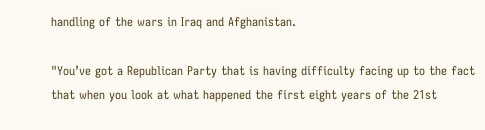handling of the wars in Iraq and Afghanistan.

"You’ve got a Republican Party that is having difficulty facing up to the fact that when you look at what happened the first eight years of the 21st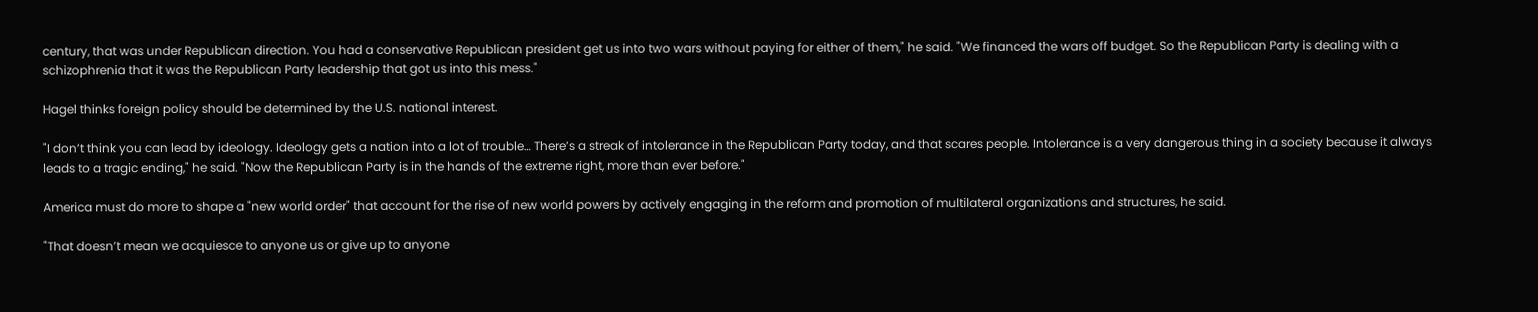century, that was under Republican direction. You had a conservative Republican president get us into two wars without paying for either of them," he said. "We financed the wars off budget. So the Republican Party is dealing with a schizophrenia that it was the Republican Party leadership that got us into this mess."

Hagel thinks foreign policy should be determined by the U.S. national interest.

"I don’t think you can lead by ideology. Ideology gets a nation into a lot of trouble… There’s a streak of intolerance in the Republican Party today, and that scares people. Intolerance is a very dangerous thing in a society because it always leads to a tragic ending," he said. "Now the Republican Party is in the hands of the extreme right, more than ever before."

America must do more to shape a "new world order" that account for the rise of new world powers by actively engaging in the reform and promotion of multilateral organizations and structures, he said.

"That doesn’t mean we acquiesce to anyone us or give up to anyone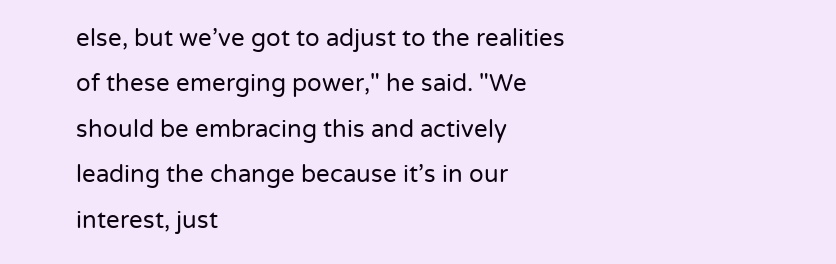else, but we’ve got to adjust to the realities of these emerging power," he said. "We should be embracing this and actively leading the change because it’s in our interest, just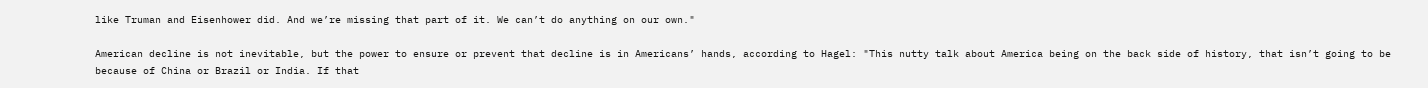like Truman and Eisenhower did. And we’re missing that part of it. We can’t do anything on our own."

American decline is not inevitable, but the power to ensure or prevent that decline is in Americans’ hands, according to Hagel: "This nutty talk about America being on the back side of history, that isn’t going to be because of China or Brazil or India. If that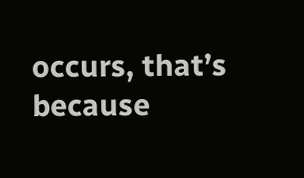occurs, that’s because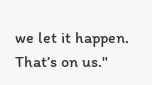we let it happen. That’s on us."